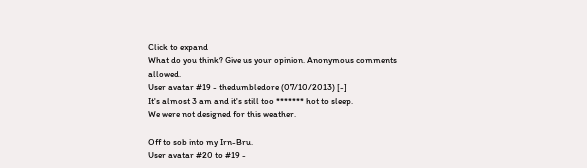Click to expand
What do you think? Give us your opinion. Anonymous comments allowed.
User avatar #19 - thedumbledore (07/10/2013) [-]
It's almost 3 am and it's still too ******* hot to sleep.
We were not designed for this weather.

Off to sob into my Irn-Bru.
User avatar #20 to #19 -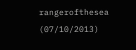rangerofthesea (07/10/2013)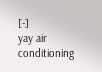[-]
yay air conditioning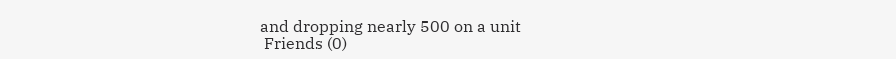and dropping nearly 500 on a unit
 Friends (0)